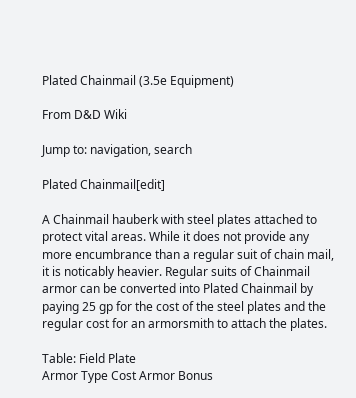Plated Chainmail (3.5e Equipment)

From D&D Wiki

Jump to: navigation, search

Plated Chainmail[edit]

A Chainmail hauberk with steel plates attached to protect vital areas. While it does not provide any more encumbrance than a regular suit of chain mail, it is noticably heavier. Regular suits of Chainmail armor can be converted into Plated Chainmail by paying 25 gp for the cost of the steel plates and the regular cost for an armorsmith to attach the plates.

Table: Field Plate
Armor Type Cost Armor Bonus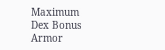Maximum
Dex Bonus
Armor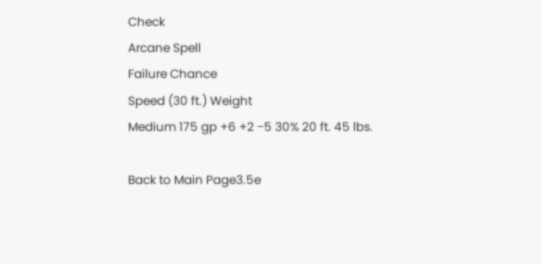Check
Arcane Spell
Failure Chance
Speed (30 ft.) Weight
Medium 175 gp +6 +2 −5 30% 20 ft. 45 lbs.

Back to Main Page3.5e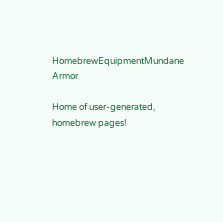HomebrewEquipmentMundane Armor

Home of user-generated,
homebrew pages!